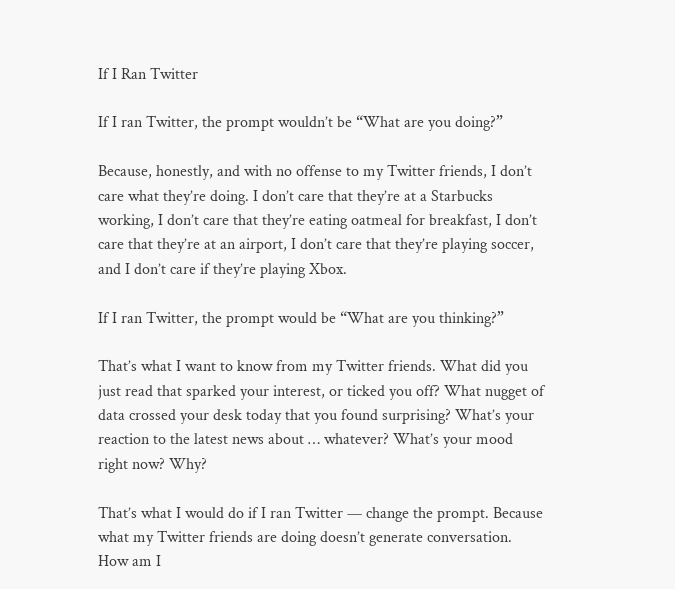If I Ran Twitter

If I ran Twitter, the prompt wouldn’t be “What are you doing?”

Because, honestly, and with no offense to my Twitter friends, I don’t care what they’re doing. I don’t care that they’re at a Starbucks working, I don’t care that they’re eating oatmeal for breakfast, I don’t care that they’re at an airport, I don’t care that they’re playing soccer, and I don’t care if they’re playing Xbox.

If I ran Twitter, the prompt would be “What are you thinking?”

That’s what I want to know from my Twitter friends. What did you just read that sparked your interest, or ticked you off? What nugget of data crossed your desk today that you found surprising? What’s your reaction to the latest news about … whatever? What’s your mood right now? Why?

That’s what I would do if I ran Twitter — change the prompt. Because what my Twitter friends are doing doesn’t generate conversation. How am I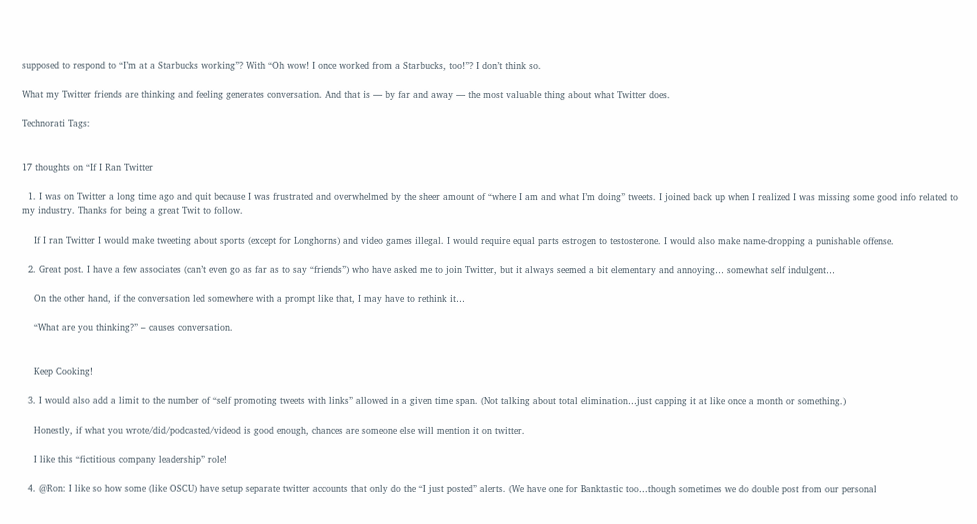supposed to respond to “I’m at a Starbucks working”? With “Oh wow! I once worked from a Starbucks, too!”? I don’t think so.

What my Twitter friends are thinking and feeling generates conversation. And that is — by far and away — the most valuable thing about what Twitter does.

Technorati Tags:


17 thoughts on “If I Ran Twitter

  1. I was on Twitter a long time ago and quit because I was frustrated and overwhelmed by the sheer amount of “where I am and what I’m doing” tweets. I joined back up when I realized I was missing some good info related to my industry. Thanks for being a great Twit to follow.

    If I ran Twitter I would make tweeting about sports (except for Longhorns) and video games illegal. I would require equal parts estrogen to testosterone. I would also make name-dropping a punishable offense.

  2. Great post. I have a few associates (can’t even go as far as to say “friends”) who have asked me to join Twitter, but it always seemed a bit elementary and annoying… somewhat self indulgent…

    On the other hand, if the conversation led somewhere with a prompt like that, I may have to rethink it…

    “What are you thinking?” – causes conversation.


    Keep Cooking!

  3. I would also add a limit to the number of “self promoting tweets with links” allowed in a given time span. (Not talking about total elimination…just capping it at like once a month or something.)

    Honestly, if what you wrote/did/podcasted/videod is good enough, chances are someone else will mention it on twitter.

    I like this “fictitious company leadership” role!

  4. @Ron: I like so how some (like OSCU) have setup separate twitter accounts that only do the “I just posted” alerts. (We have one for Banktastic too…though sometimes we do double post from our personal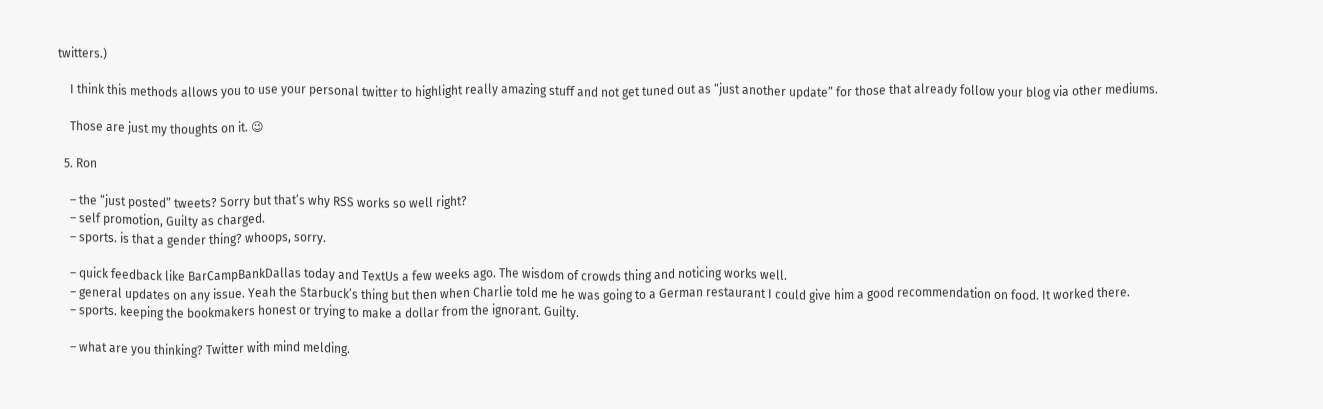twitters.)

    I think this methods allows you to use your personal twitter to highlight really amazing stuff and not get tuned out as “just another update” for those that already follow your blog via other mediums.

    Those are just my thoughts on it. 😉

  5. Ron

    – the “just posted” tweets? Sorry but that’s why RSS works so well right?
    – self promotion, Guilty as charged.
    – sports. is that a gender thing? whoops, sorry.

    – quick feedback like BarCampBankDallas today and TextUs a few weeks ago. The wisdom of crowds thing and noticing works well.
    – general updates on any issue. Yeah the Starbuck’s thing but then when Charlie told me he was going to a German restaurant I could give him a good recommendation on food. It worked there.
    – sports. keeping the bookmakers honest or trying to make a dollar from the ignorant. Guilty.

    – what are you thinking? Twitter with mind melding.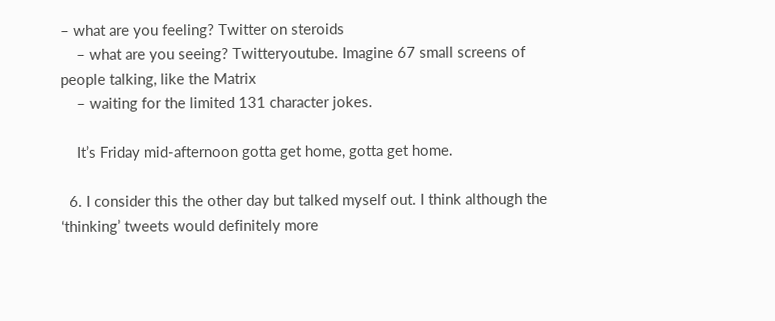– what are you feeling? Twitter on steroids
    – what are you seeing? Twitteryoutube. Imagine 67 small screens of people talking, like the Matrix
    – waiting for the limited 131 character jokes.

    It’s Friday mid-afternoon gotta get home, gotta get home.

  6. I consider this the other day but talked myself out. I think although the ‘thinking’ tweets would definitely more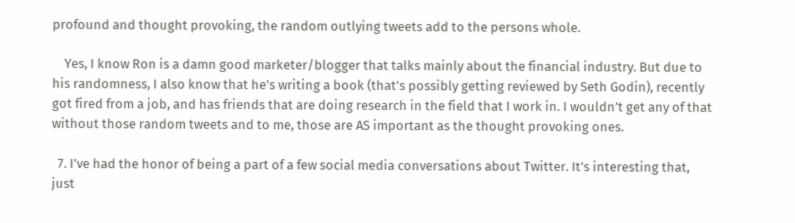profound and thought provoking, the random outlying tweets add to the persons whole.

    Yes, I know Ron is a damn good marketer/blogger that talks mainly about the financial industry. But due to his randomness, I also know that he’s writing a book (that’s possibly getting reviewed by Seth Godin), recently got fired from a job, and has friends that are doing research in the field that I work in. I wouldn’t get any of that without those random tweets and to me, those are AS important as the thought provoking ones.

  7. I’ve had the honor of being a part of a few social media conversations about Twitter. It’s interesting that, just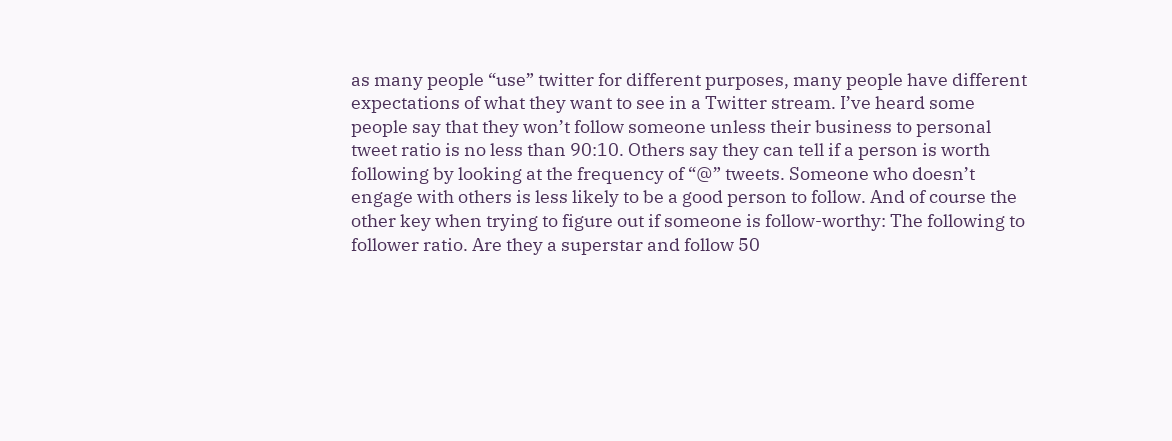as many people “use” twitter for different purposes, many people have different expectations of what they want to see in a Twitter stream. I’ve heard some people say that they won’t follow someone unless their business to personal tweet ratio is no less than 90:10. Others say they can tell if a person is worth following by looking at the frequency of “@” tweets. Someone who doesn’t engage with others is less likely to be a good person to follow. And of course the other key when trying to figure out if someone is follow-worthy: The following to follower ratio. Are they a superstar and follow 50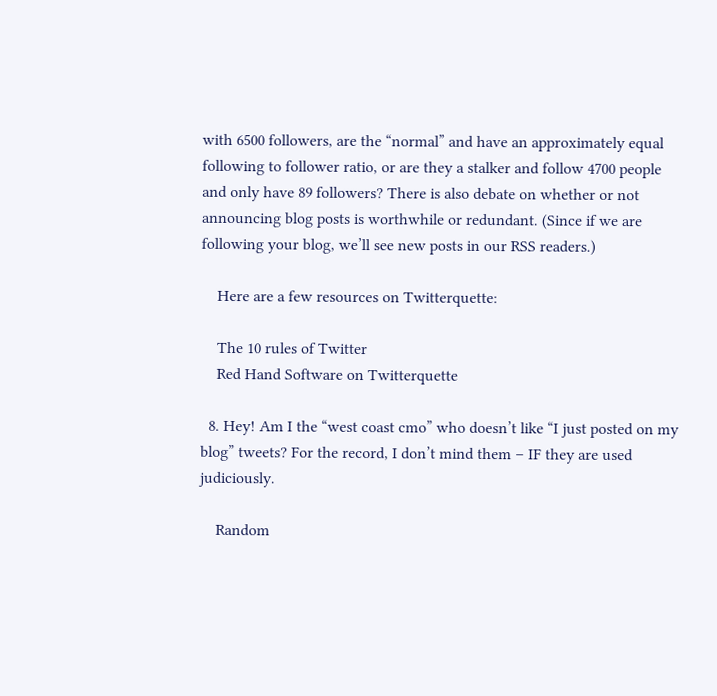with 6500 followers, are the “normal” and have an approximately equal following to follower ratio, or are they a stalker and follow 4700 people and only have 89 followers? There is also debate on whether or not announcing blog posts is worthwhile or redundant. (Since if we are following your blog, we’ll see new posts in our RSS readers.)

    Here are a few resources on Twitterquette:

    The 10 rules of Twitter
    Red Hand Software on Twitterquette

  8. Hey! Am I the “west coast cmo” who doesn’t like “I just posted on my blog” tweets? For the record, I don’t mind them – IF they are used judiciously.

    Random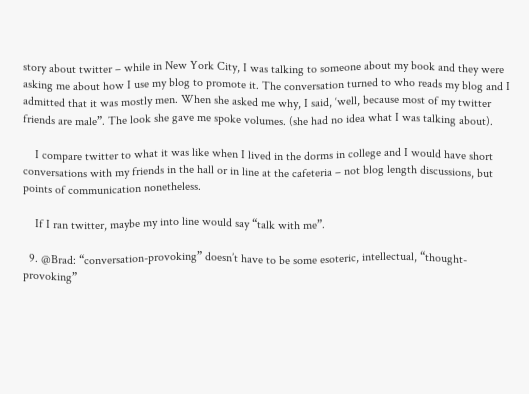story about twitter – while in New York City, I was talking to someone about my book and they were asking me about how I use my blog to promote it. The conversation turned to who reads my blog and I admitted that it was mostly men. When she asked me why, I said, ‘well, because most of my twitter friends are male”. The look she gave me spoke volumes. (she had no idea what I was talking about).

    I compare twitter to what it was like when I lived in the dorms in college and I would have short conversations with my friends in the hall or in line at the cafeteria – not blog length discussions, but points of communication nonetheless.

    If I ran twitter, maybe my into line would say “talk with me”.

  9. @Brad: “conversation-provoking” doesn’t have to be some esoteric, intellectual, “thought-provoking”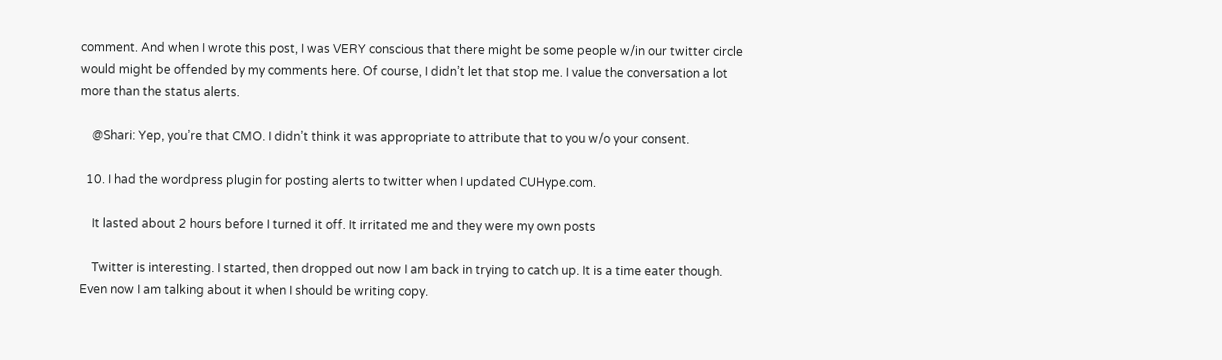comment. And when I wrote this post, I was VERY conscious that there might be some people w/in our twitter circle would might be offended by my comments here. Of course, I didn’t let that stop me. I value the conversation a lot more than the status alerts.

    @Shari: Yep, you’re that CMO. I didn’t think it was appropriate to attribute that to you w/o your consent.

  10. I had the wordpress plugin for posting alerts to twitter when I updated CUHype.com.

    It lasted about 2 hours before I turned it off. It irritated me and they were my own posts

    Twitter is interesting. I started, then dropped out now I am back in trying to catch up. It is a time eater though. Even now I am talking about it when I should be writing copy.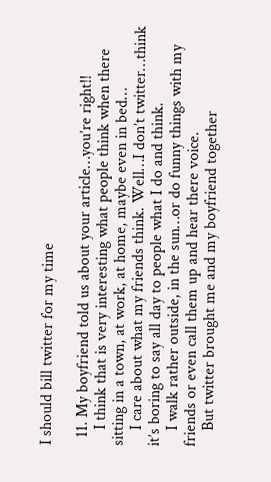I should bill twitter for my time

  11. My boyfriend told us about your article…you’re right!!
    I think that is very interesting what people think when there sitting in a town, at work, at home, maybe even in bed…
    I care about what my friends think. Well…I don’t twitter…think it’s boring to say all day to people what I do and think.
    I walk rather outside, in the sun…or do funny things with my friends or even call them up and hear there voice.
    But twitter brought me and my boyfriend together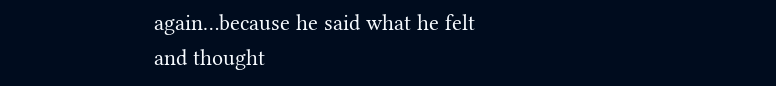again…because he said what he felt and thought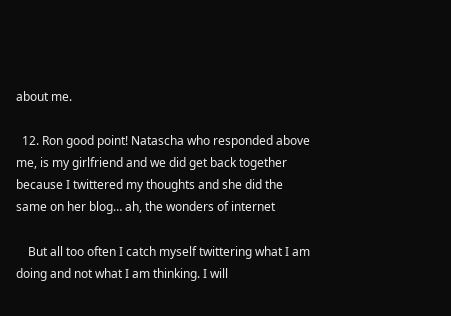about me.

  12. Ron good point! Natascha who responded above me, is my girlfriend and we did get back together because I twittered my thoughts and she did the same on her blog… ah, the wonders of internet

    But all too often I catch myself twittering what I am doing and not what I am thinking. I will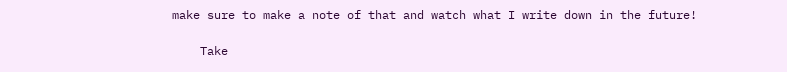make sure to make a note of that and watch what I write down in the future!

    Take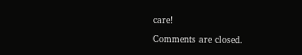care!

Comments are closed.